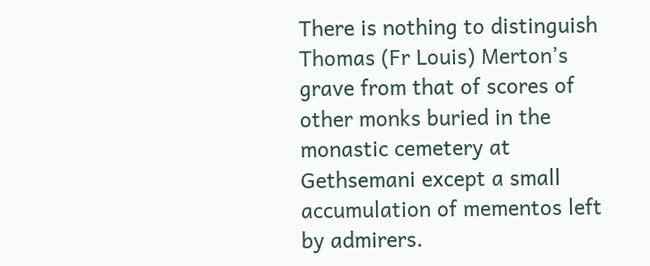There is nothing to distinguish Thomas (Fr Louis) Merton’s grave from that of scores of other monks buried in the monastic cemetery at Gethsemani except a small accumulation of mementos left by admirers.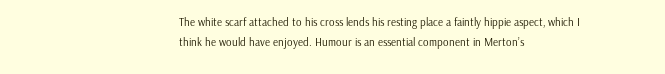The white scarf attached to his cross lends his resting place a faintly hippie aspect, which I think he would have enjoyed. Humour is an essential component in Merton’s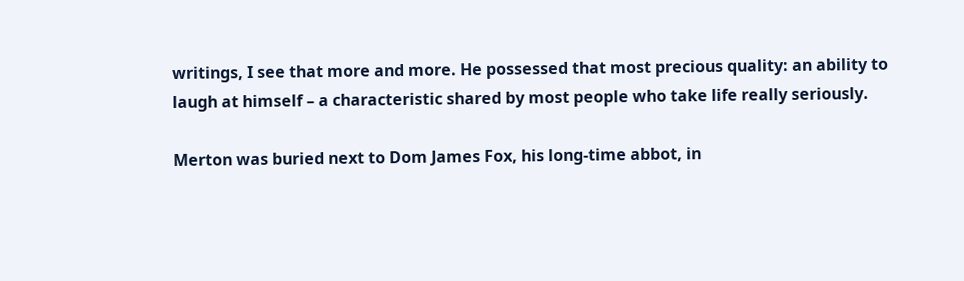writings, I see that more and more. He possessed that most precious quality: an ability to laugh at himself – a characteristic shared by most people who take life really seriously.

Merton was buried next to Dom James Fox, his long-time abbot, in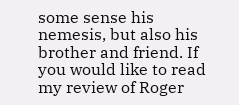some sense his nemesis, but also his brother and friend. If you would like to read my review of Roger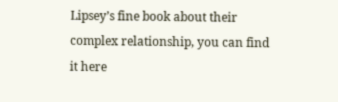Lipsey’s fine book about their complex relationship, you can find it here